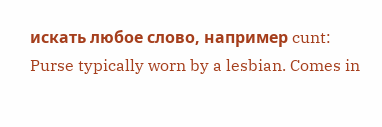искать любое слово, например cunt:
Purse typically worn by a lesbian. Comes in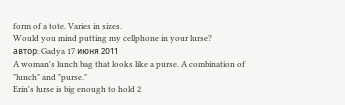form of a tote. Varies in sizes.
Would you mind putting my cellphone in your lurse?
автор: Gadya 17 июня 2011
A woman's lunch bag that looks like a purse. A combination of "lunch" and "purse."
Erin's lurse is big enough to hold 2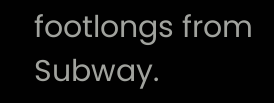footlongs from Subway.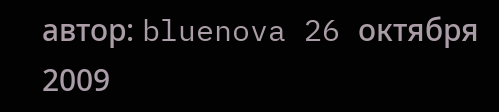автор: bluenova 26 октября 2009